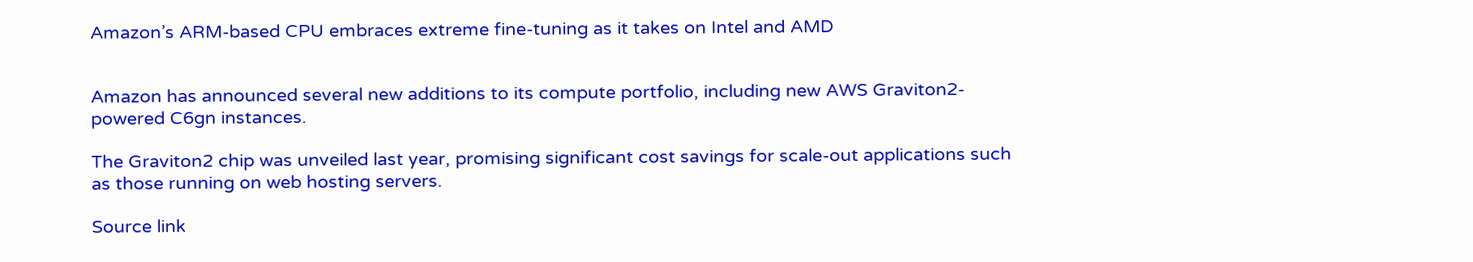Amazon’s ARM-based CPU embraces extreme fine-tuning as it takes on Intel and AMD


Amazon has announced several new additions to its compute portfolio, including new AWS Graviton2-powered C6gn instances.

The Graviton2 chip was unveiled last year, promising significant cost savings for scale-out applications such as those running on web hosting servers.

Source link